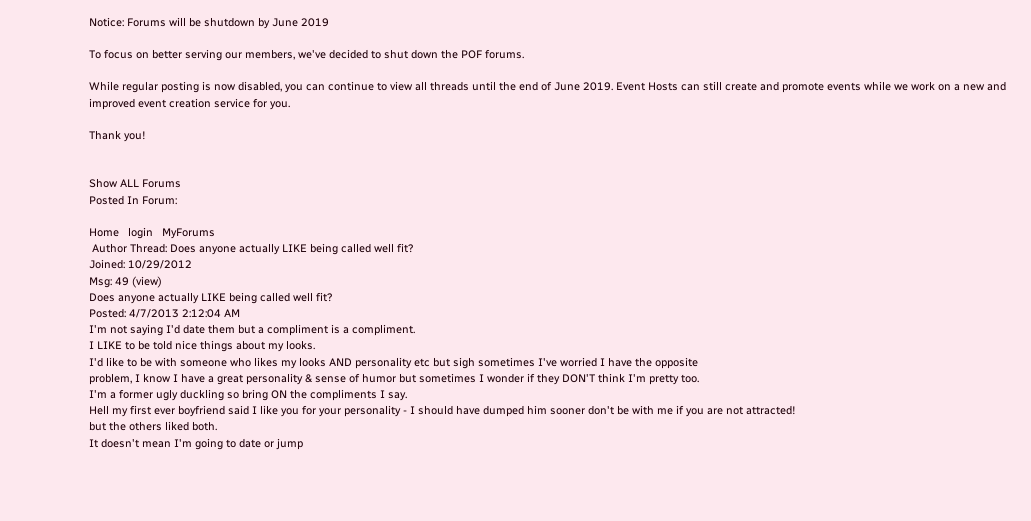Notice: Forums will be shutdown by June 2019

To focus on better serving our members, we've decided to shut down the POF forums.

While regular posting is now disabled, you can continue to view all threads until the end of June 2019. Event Hosts can still create and promote events while we work on a new and improved event creation service for you.

Thank you!


Show ALL Forums
Posted In Forum:

Home   login   MyForums
 Author Thread: Does anyone actually LIKE being called well fit?
Joined: 10/29/2012
Msg: 49 (view)
Does anyone actually LIKE being called well fit?
Posted: 4/7/2013 2:12:04 AM
I'm not saying I'd date them but a compliment is a compliment.
I LIKE to be told nice things about my looks.
I'd like to be with someone who likes my looks AND personality etc but sigh sometimes I've worried I have the opposite
problem, I know I have a great personality & sense of humor but sometimes I wonder if they DON'T think I'm pretty too.
I'm a former ugly duckling so bring ON the compliments I say.
Hell my first ever boyfriend said I like you for your personality - I should have dumped him sooner don't be with me if you are not attracted!
but the others liked both.
It doesn't mean I'm going to date or jump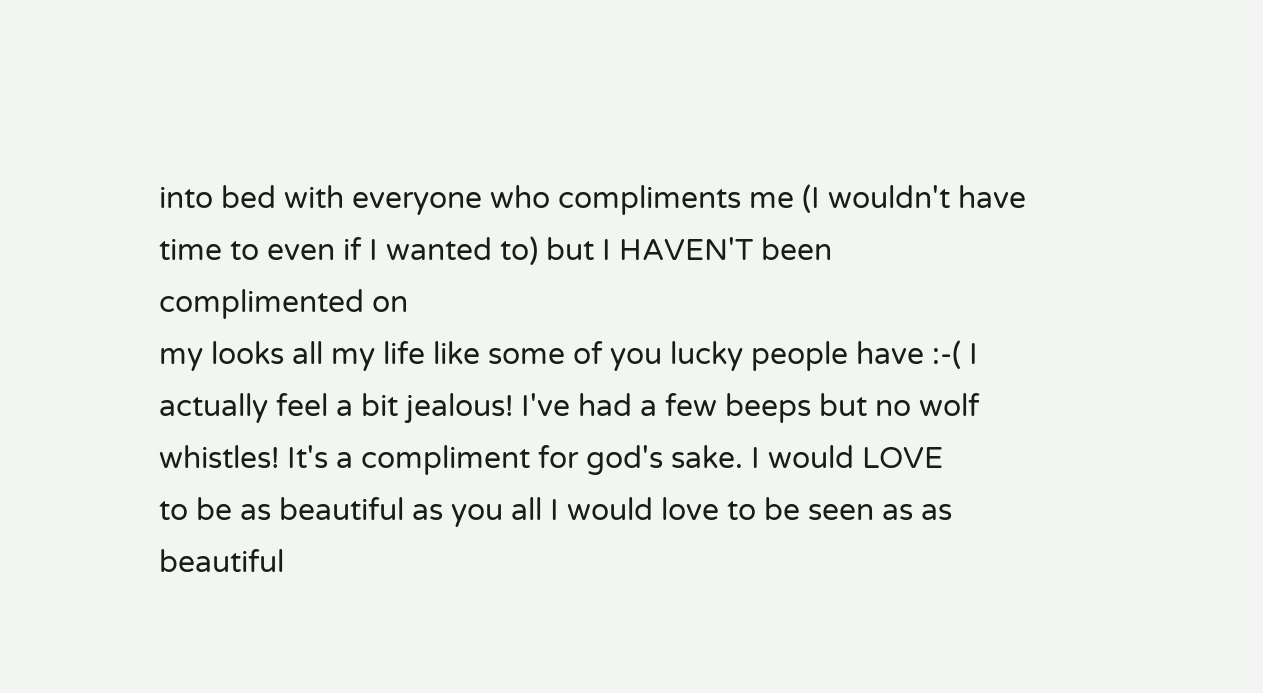into bed with everyone who compliments me (I wouldn't have time to even if I wanted to) but I HAVEN'T been complimented on
my looks all my life like some of you lucky people have :-( I actually feel a bit jealous! I've had a few beeps but no wolf whistles! It's a compliment for god's sake. I would LOVE
to be as beautiful as you all I would love to be seen as as beautiful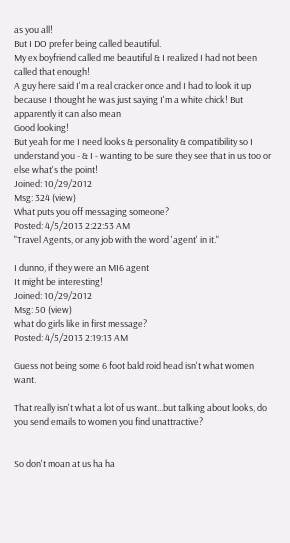as you all!
But I DO prefer being called beautiful.
My ex boyfriend called me beautiful & I realized I had not been called that enough!
A guy here said I'm a real cracker once and I had to look it up because I thought he was just saying I'm a white chick! But apparently it can also mean
Good looking!
But yeah for me I need looks & personality & compatibility so I understand you - & I - wanting to be sure they see that in us too or else what's the point!
Joined: 10/29/2012
Msg: 324 (view)
What puts you off messaging someone?
Posted: 4/5/2013 2:22:53 AM
"Travel Agents, or any job with the word 'agent' in it."

I dunno, if they were an MI6 agent
It might be interesting!
Joined: 10/29/2012
Msg: 50 (view)
what do girls like in first message?
Posted: 4/5/2013 2:19:13 AM

Guess not being some 6 foot bald roid head isn't what women want.

That really isn't what a lot of us want...but talking about looks, do you send emails to women you find unattractive?


So don't moan at us ha ha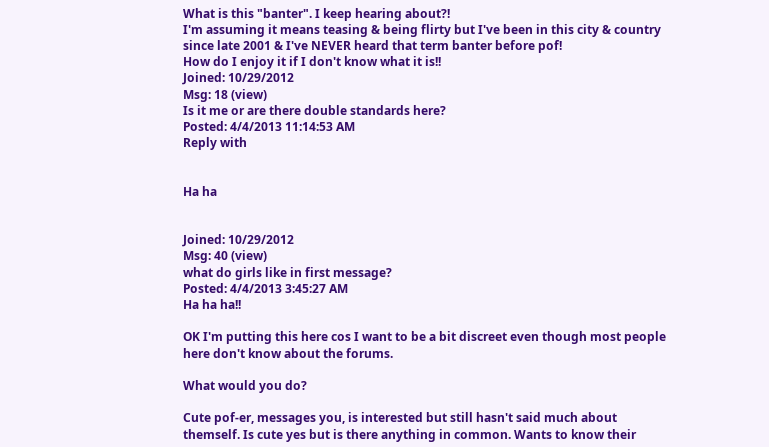What is this "banter". I keep hearing about?!
I'm assuming it means teasing & being flirty but I've been in this city & country since late 2001 & I've NEVER heard that term banter before pof!
How do I enjoy it if I don't know what it is!!
Joined: 10/29/2012
Msg: 18 (view)
Is it me or are there double standards here?
Posted: 4/4/2013 11:14:53 AM
Reply with


Ha ha


Joined: 10/29/2012
Msg: 40 (view)
what do girls like in first message?
Posted: 4/4/2013 3:45:27 AM
Ha ha ha!!

OK I'm putting this here cos I want to be a bit discreet even though most people here don't know about the forums.

What would you do?

Cute pof-er, messages you, is interested but still hasn't said much about themself. Is cute yes but is there anything in common. Wants to know their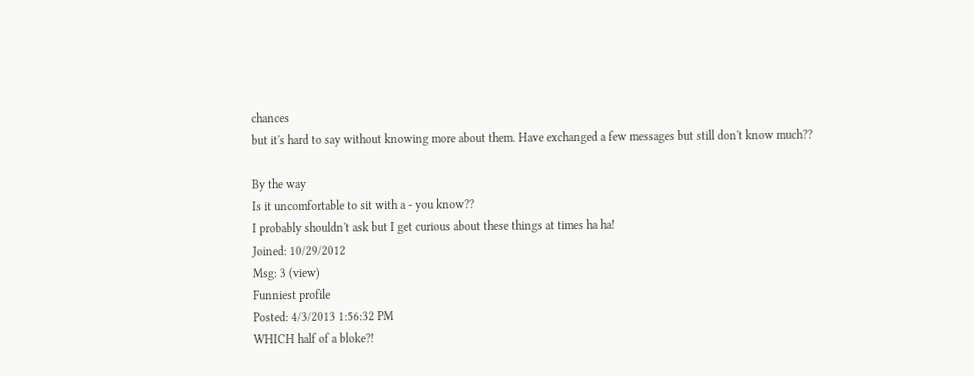chances
but it's hard to say without knowing more about them. Have exchanged a few messages but still don't know much??

By the way
Is it uncomfortable to sit with a - you know??
I probably shouldn't ask but I get curious about these things at times ha ha!
Joined: 10/29/2012
Msg: 3 (view)
Funniest profile
Posted: 4/3/2013 1:56:32 PM
WHICH half of a bloke?!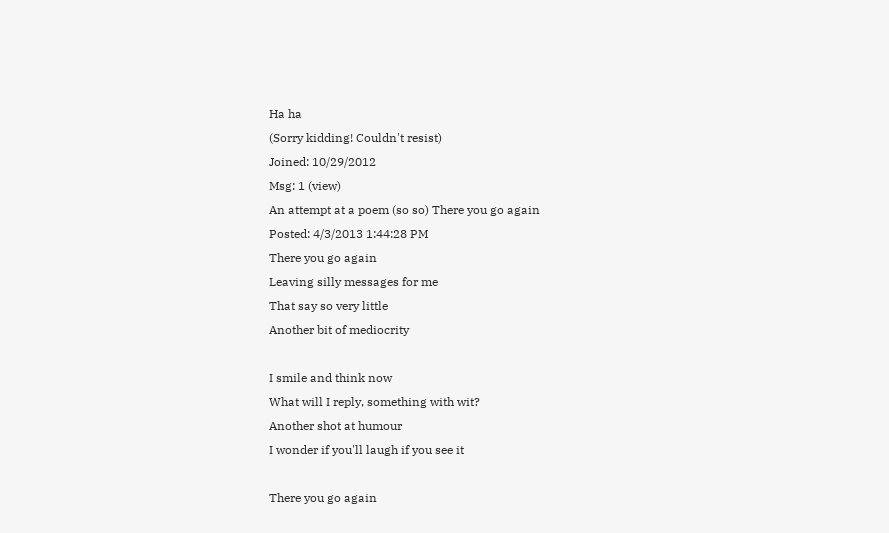Ha ha
(Sorry kidding! Couldn't resist)
Joined: 10/29/2012
Msg: 1 (view)
An attempt at a poem (so so) There you go again
Posted: 4/3/2013 1:44:28 PM
There you go again
Leaving silly messages for me
That say so very little
Another bit of mediocrity

I smile and think now
What will I reply, something with wit?
Another shot at humour
I wonder if you'll laugh if you see it

There you go again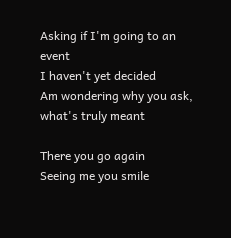Asking if I'm going to an event
I haven't yet decided
Am wondering why you ask, what's truly meant

There you go again
Seeing me you smile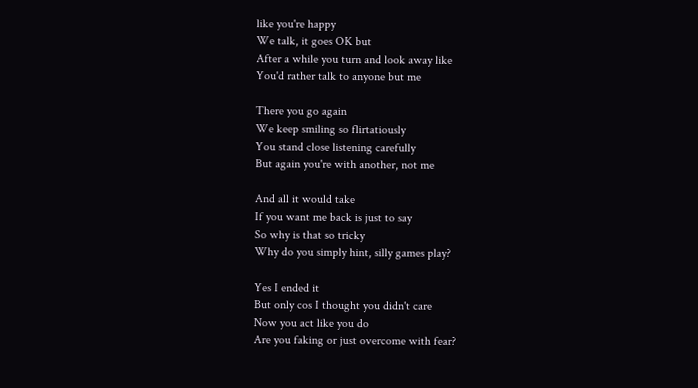like you're happy
We talk, it goes OK but
After a while you turn and look away like
You'd rather talk to anyone but me

There you go again
We keep smiling so flirtatiously
You stand close listening carefully
But again you're with another, not me

And all it would take
If you want me back is just to say
So why is that so tricky
Why do you simply hint, silly games play?

Yes I ended it
But only cos I thought you didn't care
Now you act like you do
Are you faking or just overcome with fear?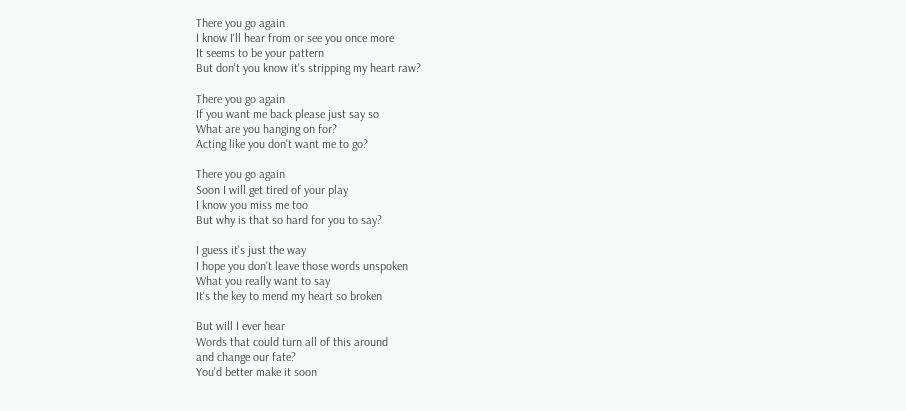There you go again
I know I'll hear from or see you once more
It seems to be your pattern
But don't you know it's stripping my heart raw?

There you go again
If you want me back please just say so
What are you hanging on for?
Acting like you don't want me to go?

There you go again
Soon I will get tired of your play
I know you miss me too
But why is that so hard for you to say?

I guess it's just the way
I hope you don't leave those words unspoken
What you really want to say
It's the key to mend my heart so broken

But will I ever hear
Words that could turn all of this around
and change our fate?
You'd better make it soon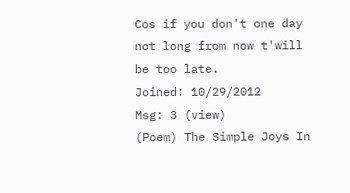Cos if you don't one day not long from now t'will be too late.
Joined: 10/29/2012
Msg: 3 (view)
(Poem) The Simple Joys In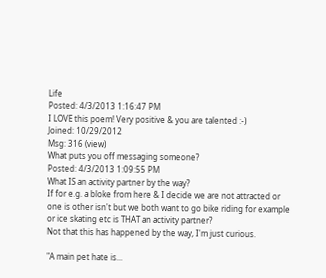Life
Posted: 4/3/2013 1:16:47 PM
I LOVE this poem! Very positive & you are talented :-)
Joined: 10/29/2012
Msg: 316 (view)
What puts you off messaging someone?
Posted: 4/3/2013 1:09:55 PM
What IS an activity partner by the way?
If for e.g. a bloke from here & I decide we are not attracted or one is other isn't but we both want to go bike riding for example or ice skating etc is THAT an activity partner?
Not that this has happened by the way, I'm just curious.

"A main pet hate is...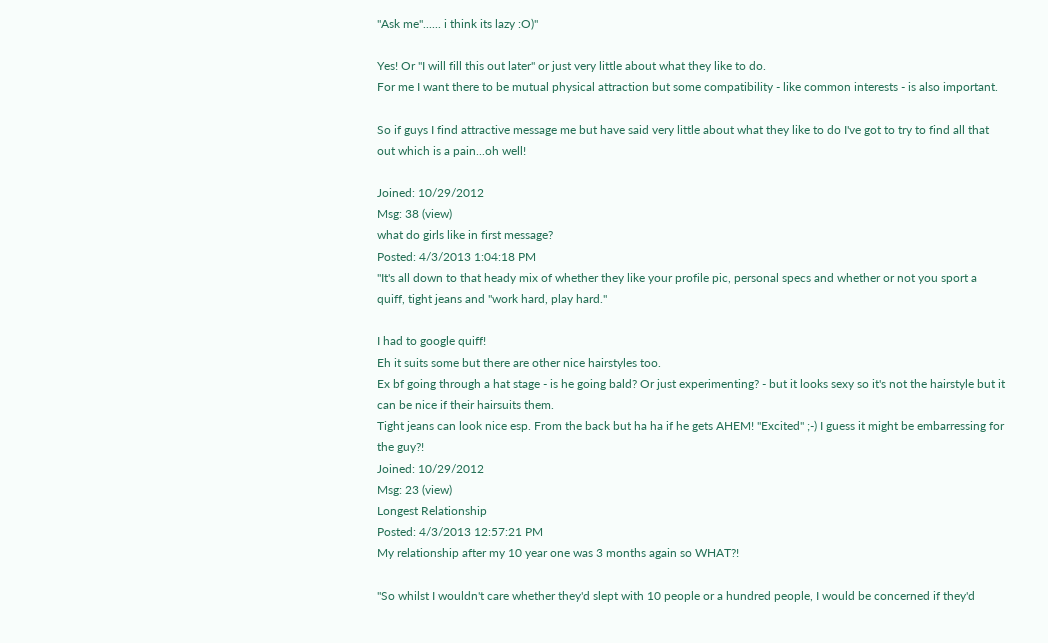"Ask me"...... i think its lazy :O)"

Yes! Or "I will fill this out later" or just very little about what they like to do.
For me I want there to be mutual physical attraction but some compatibility - like common interests - is also important.

So if guys I find attractive message me but have said very little about what they like to do I've got to try to find all that out which is a pain...oh well!

Joined: 10/29/2012
Msg: 38 (view)
what do girls like in first message?
Posted: 4/3/2013 1:04:18 PM
"It's all down to that heady mix of whether they like your profile pic, personal specs and whether or not you sport a quiff, tight jeans and "work hard, play hard."

I had to google quiff!
Eh it suits some but there are other nice hairstyles too.
Ex bf going through a hat stage - is he going bald? Or just experimenting? - but it looks sexy so it's not the hairstyle but it can be nice if their hairsuits them.
Tight jeans can look nice esp. From the back but ha ha if he gets AHEM! "Excited" ;-) I guess it might be embarressing for the guy?!
Joined: 10/29/2012
Msg: 23 (view)
Longest Relationship
Posted: 4/3/2013 12:57:21 PM
My relationship after my 10 year one was 3 months again so WHAT?!

"So whilst I wouldn't care whether they'd slept with 10 people or a hundred people, I would be concerned if they'd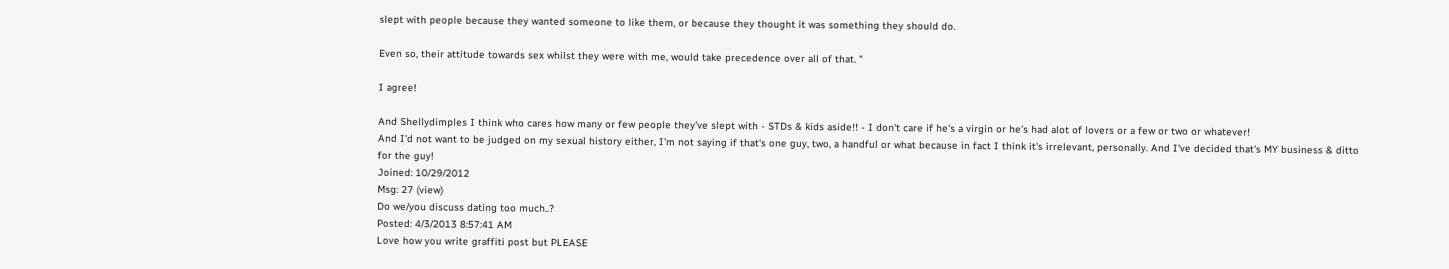slept with people because they wanted someone to like them, or because they thought it was something they should do.

Even so, their attitude towards sex whilst they were with me, would take precedence over all of that. "

I agree!

And Shellydimples I think who cares how many or few people they've slept with - STDs & kids aside!! - I don't care if he's a virgin or he's had alot of lovers or a few or two or whatever!
And I'd not want to be judged on my sexual history either, I'm not saying if that's one guy, two, a handful or what because in fact I think it's irrelevant, personally. And I've decided that's MY business & ditto for the guy!
Joined: 10/29/2012
Msg: 27 (view)
Do we/you discuss dating too much..?
Posted: 4/3/2013 8:57:41 AM
Love how you write graffiti post but PLEASE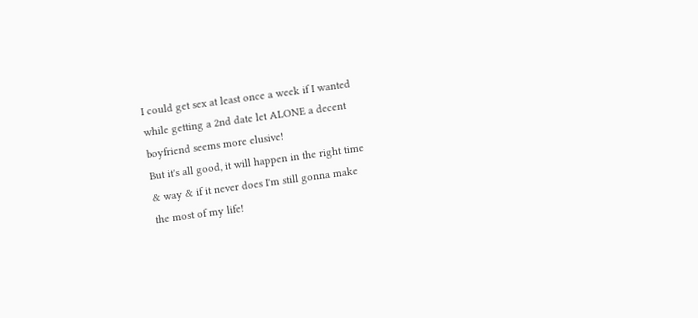I could get sex at least once a week if I wanted
while getting a 2nd date let ALONE a decent
boyfriend seems more elusive!
But it's all good, it will happen in the right time
& way & if it never does I'm still gonna make
the most of my life!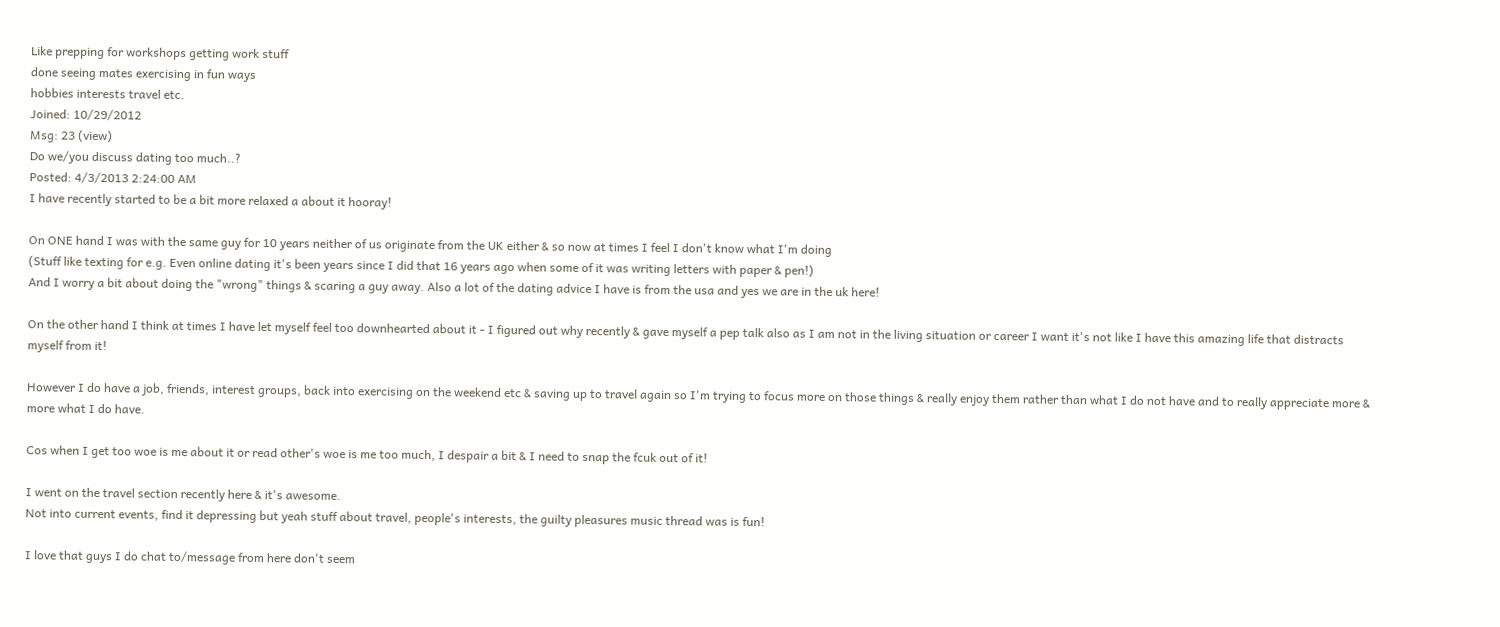Like prepping for workshops getting work stuff
done seeing mates exercising in fun ways
hobbies interests travel etc.
Joined: 10/29/2012
Msg: 23 (view)
Do we/you discuss dating too much..?
Posted: 4/3/2013 2:24:00 AM
I have recently started to be a bit more relaxed a about it hooray!

On ONE hand I was with the same guy for 10 years neither of us originate from the UK either & so now at times I feel I don't know what I'm doing
(Stuff like texting for e.g. Even online dating it's been years since I did that 16 years ago when some of it was writing letters with paper & pen!)
And I worry a bit about doing the "wrong" things & scaring a guy away. Also a lot of the dating advice I have is from the usa and yes we are in the uk here!

On the other hand I think at times I have let myself feel too downhearted about it - I figured out why recently & gave myself a pep talk also as I am not in the living situation or career I want it's not like I have this amazing life that distracts myself from it!

However I do have a job, friends, interest groups, back into exercising on the weekend etc & saving up to travel again so I'm trying to focus more on those things & really enjoy them rather than what I do not have and to really appreciate more & more what I do have.

Cos when I get too woe is me about it or read other's woe is me too much, I despair a bit & I need to snap the fcuk out of it!

I went on the travel section recently here & it's awesome.
Not into current events, find it depressing but yeah stuff about travel, people's interests, the guilty pleasures music thread was is fun!

I love that guys I do chat to/message from here don't seem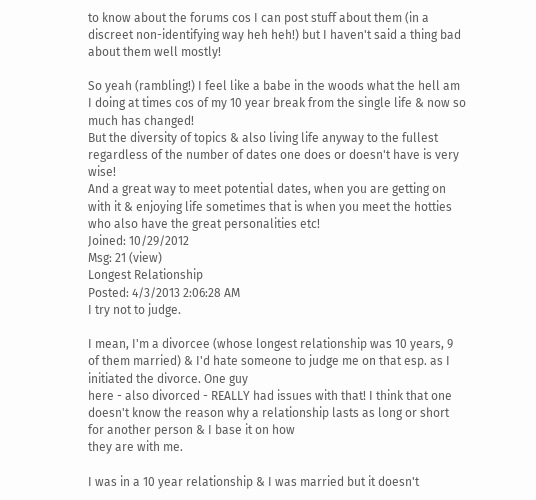to know about the forums cos I can post stuff about them (in a discreet non-identifying way heh heh!) but I haven't said a thing bad about them well mostly!

So yeah (rambling!) I feel like a babe in the woods what the hell am I doing at times cos of my 10 year break from the single life & now so much has changed!
But the diversity of topics & also living life anyway to the fullest regardless of the number of dates one does or doesn't have is very wise!
And a great way to meet potential dates, when you are getting on with it & enjoying life sometimes that is when you meet the hotties who also have the great personalities etc!
Joined: 10/29/2012
Msg: 21 (view)
Longest Relationship
Posted: 4/3/2013 2:06:28 AM
I try not to judge.

I mean, I'm a divorcee (whose longest relationship was 10 years, 9 of them married) & I'd hate someone to judge me on that esp. as I initiated the divorce. One guy
here - also divorced - REALLY had issues with that! I think that one doesn't know the reason why a relationship lasts as long or short for another person & I base it on how
they are with me.

I was in a 10 year relationship & I was married but it doesn't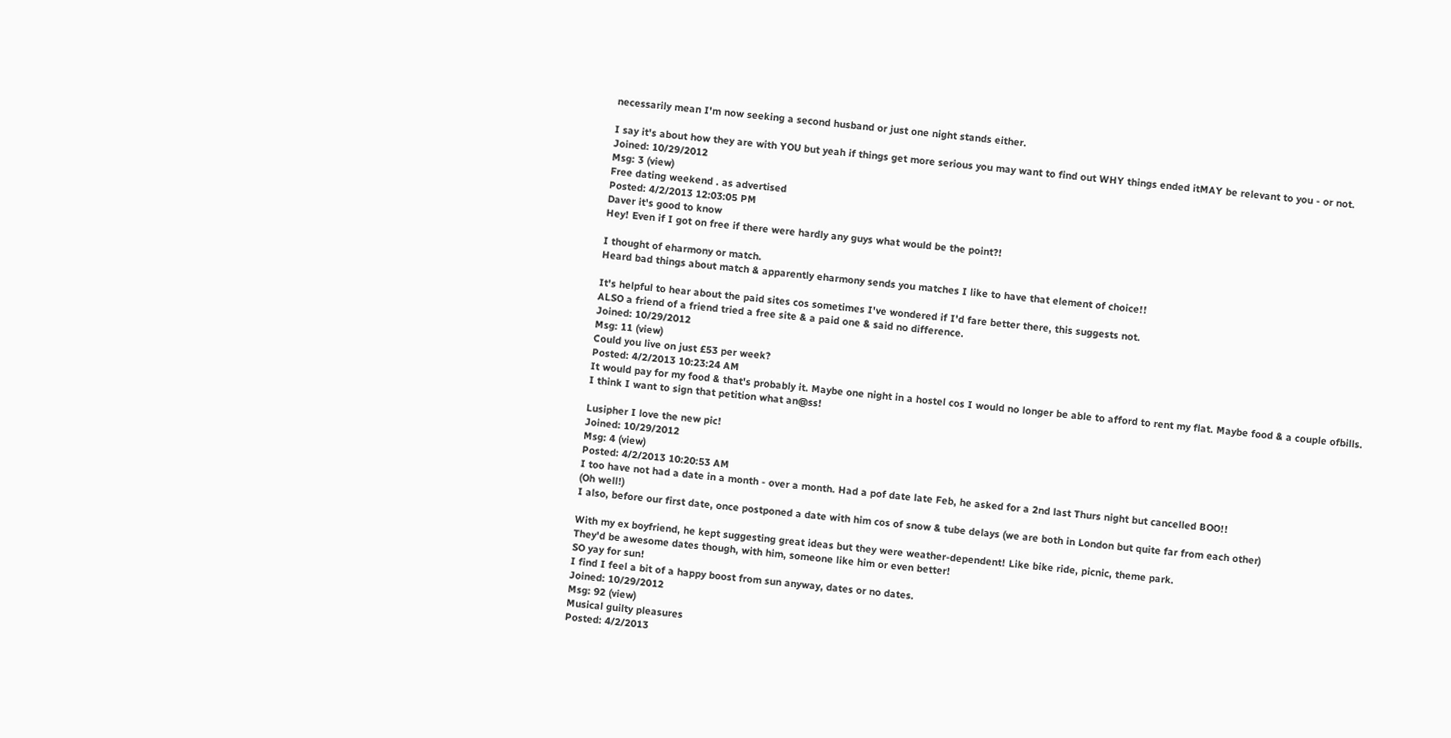necessarily mean I'm now seeking a second husband or just one night stands either.

I say it's about how they are with YOU but yeah if things get more serious you may want to find out WHY things ended itMAY be relevant to you - or not.
Joined: 10/29/2012
Msg: 3 (view)
Free dating weekend . as advertised
Posted: 4/2/2013 12:03:05 PM
Daver it's good to know
Hey! Even if I got on free if there were hardly any guys what would be the point?!

I thought of eharmony or match.
Heard bad things about match & apparently eharmony sends you matches I like to have that element of choice!!

It's helpful to hear about the paid sites cos sometimes I've wondered if I'd fare better there, this suggests not.
ALSO a friend of a friend tried a free site & a paid one & said no difference.
Joined: 10/29/2012
Msg: 11 (view)
Could you live on just £53 per week?
Posted: 4/2/2013 10:23:24 AM
It would pay for my food & that's probably it. Maybe one night in a hostel cos I would no longer be able to afford to rent my flat. Maybe food & a couple ofbills.
I think I want to sign that petition what an@ss!

Lusipher I love the new pic!
Joined: 10/29/2012
Msg: 4 (view)
Posted: 4/2/2013 10:20:53 AM
I too have not had a date in a month - over a month. Had a pof date late Feb, he asked for a 2nd last Thurs night but cancelled BOO!!
(Oh well!)
I also, before our first date, once postponed a date with him cos of snow & tube delays (we are both in London but quite far from each other)

With my ex boyfriend, he kept suggesting great ideas but they were weather-dependent! Like bike ride, picnic, theme park.
They'd be awesome dates though, with him, someone like him or even better!
SO yay for sun!
I find I feel a bit of a happy boost from sun anyway, dates or no dates.
Joined: 10/29/2012
Msg: 92 (view)
Musical guilty pleasures
Posted: 4/2/2013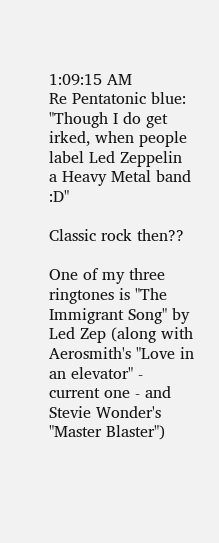1:09:15 AM
Re Pentatonic blue: "Though I do get irked, when people label Led Zeppelin a Heavy Metal band :D"

Classic rock then??

One of my three ringtones is "The Immigrant Song" by Led Zep (along with Aerosmith's "Love in an elevator" - current one - and Stevie Wonder's "Master Blaster")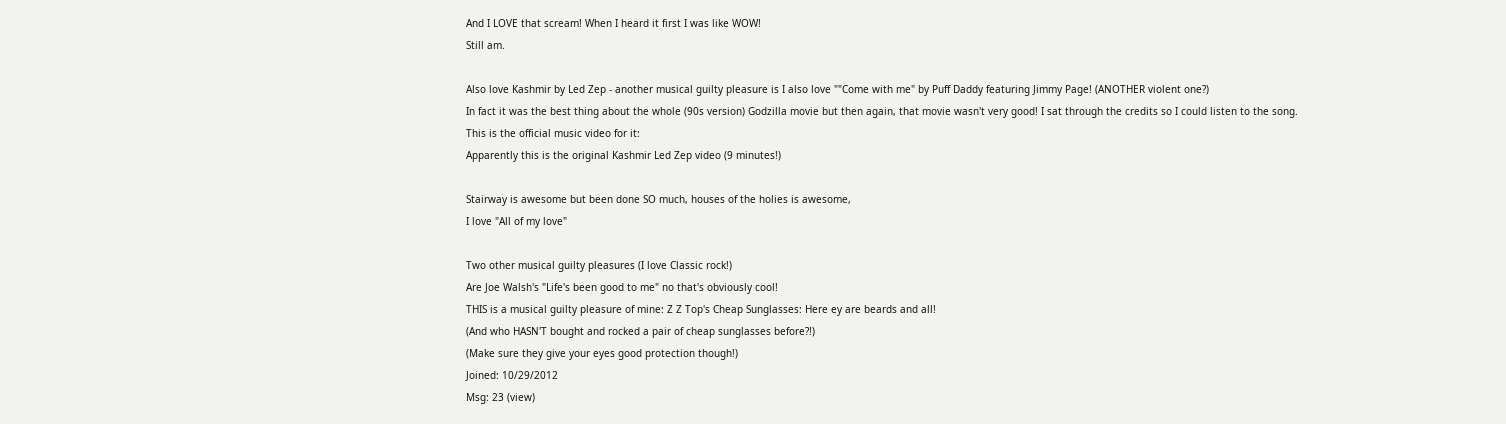And I LOVE that scream! When I heard it first I was like WOW!
Still am.

Also love Kashmir by Led Zep - another musical guilty pleasure is I also love ""Come with me" by Puff Daddy featuring Jimmy Page! (ANOTHER violent one?)
In fact it was the best thing about the whole (90s version) Godzilla movie but then again, that movie wasn't very good! I sat through the credits so I could listen to the song.
This is the official music video for it:
Apparently this is the original Kashmir Led Zep video (9 minutes!)

Stairway is awesome but been done SO much, houses of the holies is awesome,
I love "All of my love"

Two other musical guilty pleasures (I love Classic rock!)
Are Joe Walsh's "Life's been good to me" no that's obviously cool!
THIS is a musical guilty pleasure of mine: Z Z Top's Cheap Sunglasses: Here ey are beards and all!
(And who HASN'T bought and rocked a pair of cheap sunglasses before?!)
(Make sure they give your eyes good protection though!)
Joined: 10/29/2012
Msg: 23 (view)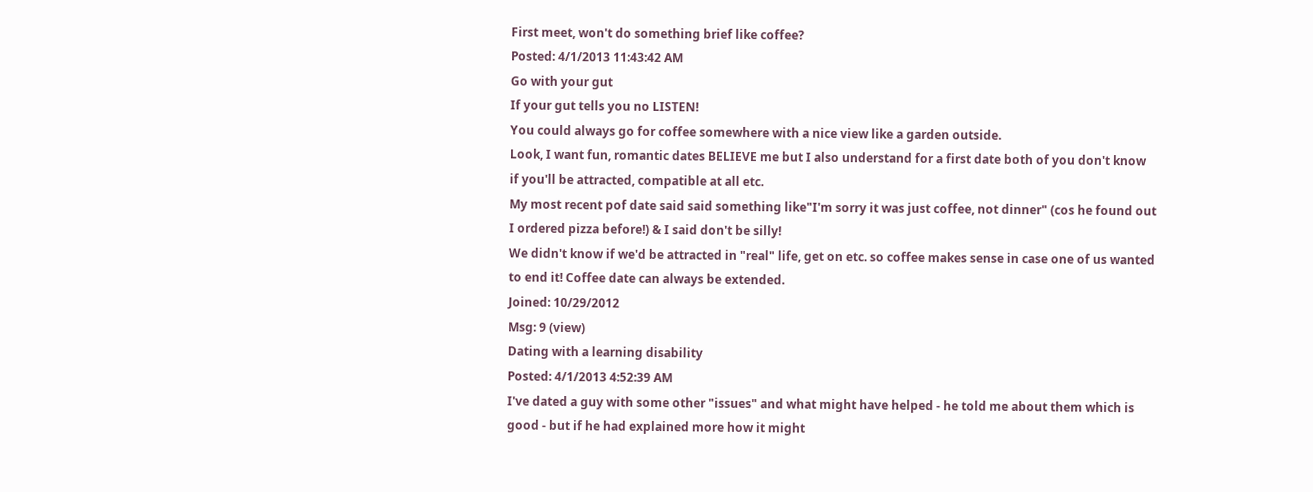First meet, won't do something brief like coffee?
Posted: 4/1/2013 11:43:42 AM
Go with your gut
If your gut tells you no LISTEN!
You could always go for coffee somewhere with a nice view like a garden outside.
Look, I want fun, romantic dates BELIEVE me but I also understand for a first date both of you don't know if you'll be attracted, compatible at all etc.
My most recent pof date said said something like"I'm sorry it was just coffee, not dinner" (cos he found out I ordered pizza before!) & I said don't be silly!
We didn't know if we'd be attracted in "real" life, get on etc. so coffee makes sense in case one of us wanted to end it! Coffee date can always be extended.
Joined: 10/29/2012
Msg: 9 (view)
Dating with a learning disability
Posted: 4/1/2013 4:52:39 AM
I've dated a guy with some other "issues" and what might have helped - he told me about them which is good - but if he had explained more how it might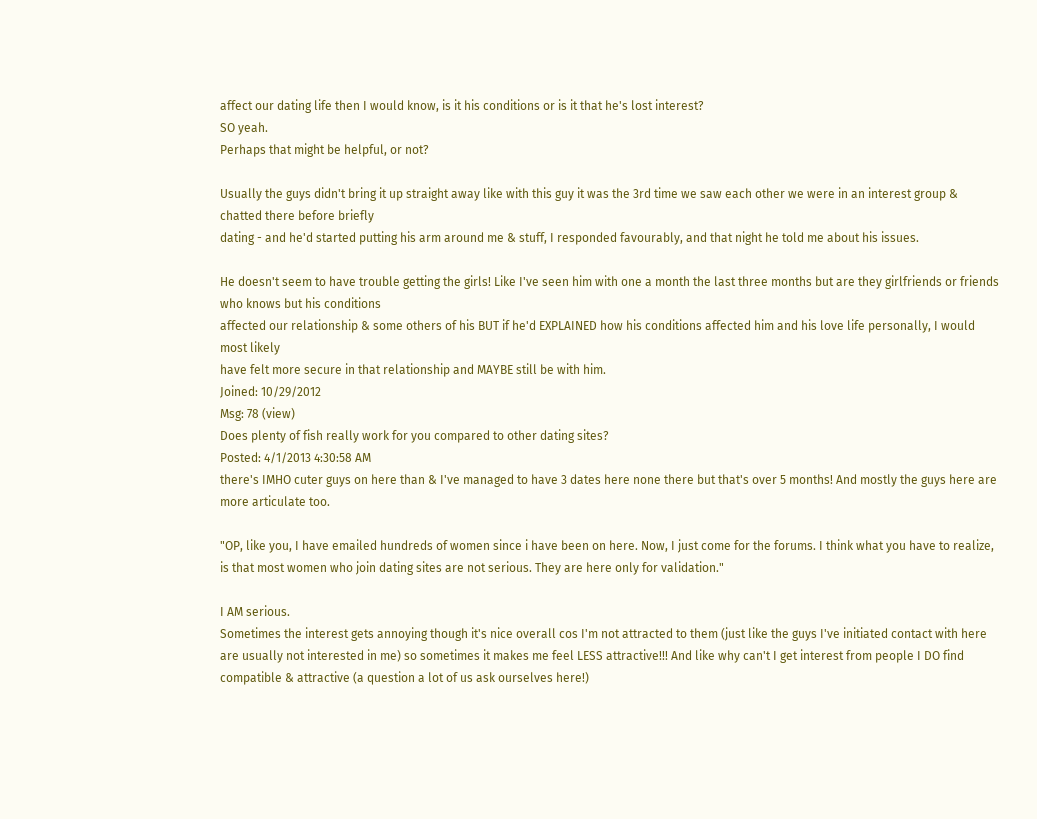affect our dating life then I would know, is it his conditions or is it that he's lost interest?
SO yeah.
Perhaps that might be helpful, or not?

Usually the guys didn't bring it up straight away like with this guy it was the 3rd time we saw each other we were in an interest group & chatted there before briefly
dating - and he'd started putting his arm around me & stuff, I responded favourably, and that night he told me about his issues.

He doesn't seem to have trouble getting the girls! Like I've seen him with one a month the last three months but are they girlfriends or friends who knows but his conditions
affected our relationship & some others of his BUT if he'd EXPLAINED how his conditions affected him and his love life personally, I would most likely
have felt more secure in that relationship and MAYBE still be with him.
Joined: 10/29/2012
Msg: 78 (view)
Does plenty of fish really work for you compared to other dating sites?
Posted: 4/1/2013 4:30:58 AM
there's IMHO cuter guys on here than & I've managed to have 3 dates here none there but that's over 5 months! And mostly the guys here are more articulate too.

"OP, like you, I have emailed hundreds of women since i have been on here. Now, I just come for the forums. I think what you have to realize, is that most women who join dating sites are not serious. They are here only for validation."

I AM serious.
Sometimes the interest gets annoying though it's nice overall cos I'm not attracted to them (just like the guys I've initiated contact with here are usually not interested in me) so sometimes it makes me feel LESS attractive!!! And like why can't I get interest from people I DO find compatible & attractive (a question a lot of us ask ourselves here!)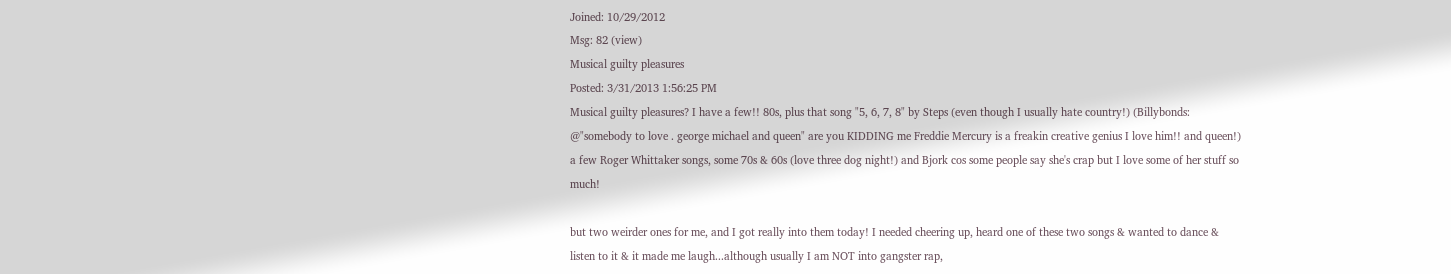Joined: 10/29/2012
Msg: 82 (view)
Musical guilty pleasures
Posted: 3/31/2013 1:56:25 PM
Musical guilty pleasures? I have a few!! 80s, plus that song "5, 6, 7, 8" by Steps (even though I usually hate country!) (Billybonds: @"somebody to love . george michael and queen" are you KIDDING me Freddie Mercury is a freakin creative genius I love him!! and queen!) a few Roger Whittaker songs, some 70s & 60s (love three dog night!) and Bjork cos some people say she's crap but I love some of her stuff so much!

but two weirder ones for me, and I got really into them today! I needed cheering up, heard one of these two songs & wanted to dance & listen to it & it made me laugh...although usually I am NOT into gangster rap,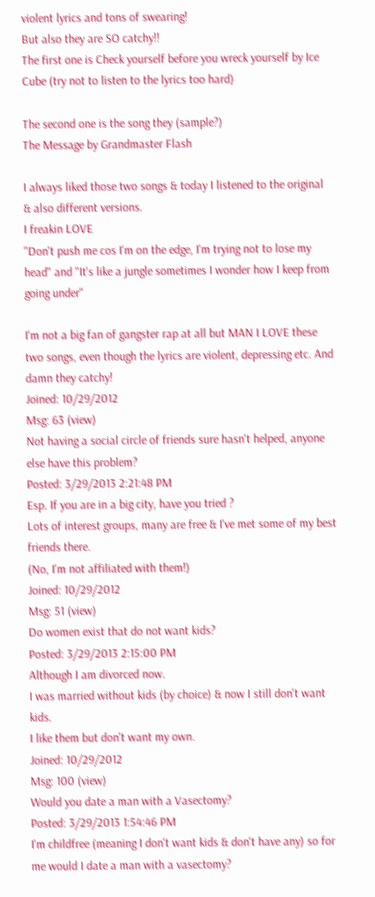violent lyrics and tons of swearing!
But also they are SO catchy!!
The first one is Check yourself before you wreck yourself by Ice Cube (try not to listen to the lyrics too hard)

The second one is the song they (sample?)
The Message by Grandmaster Flash

I always liked those two songs & today I listened to the original & also different versions.
I freakin LOVE
"Don't push me cos I'm on the edge, I'm trying not to lose my head" and "It's like a jungle sometimes I wonder how I keep from going under"

I'm not a big fan of gangster rap at all but MAN I LOVE these two songs, even though the lyrics are violent, depressing etc. And damn they catchy!
Joined: 10/29/2012
Msg: 63 (view)
Not having a social circle of friends sure hasn't helped, anyone else have this problem?
Posted: 3/29/2013 2:21:48 PM
Esp. If you are in a big city, have you tried ?
Lots of interest groups, many are free & I've met some of my best friends there.
(No, I'm not affiliated with them!)
Joined: 10/29/2012
Msg: 51 (view)
Do women exist that do not want kids?
Posted: 3/29/2013 2:15:00 PM
Although I am divorced now.
I was married without kids (by choice) & now I still don't want kids.
I like them but don't want my own.
Joined: 10/29/2012
Msg: 100 (view)
Would you date a man with a Vasectomy?
Posted: 3/29/2013 1:54:46 PM
I'm childfree (meaning I don't want kids & don't have any) so for me would I date a man with a vasectomy?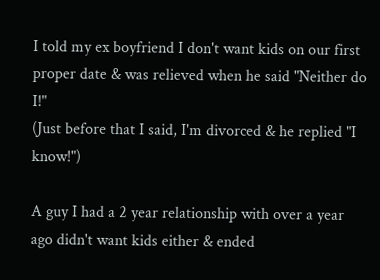I told my ex boyfriend I don't want kids on our first proper date & was relieved when he said "Neither do I!"
(Just before that I said, I'm divorced & he replied "I know!")

A guy I had a 2 year relationship with over a year ago didn't want kids either & ended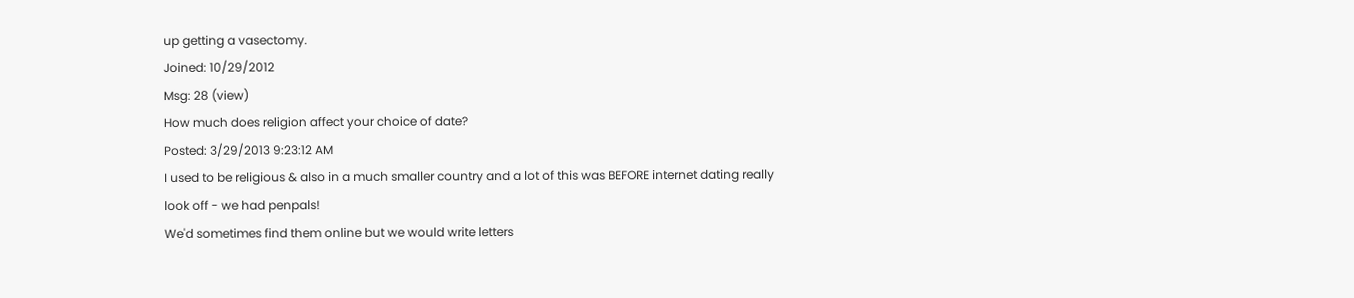up getting a vasectomy.
Joined: 10/29/2012
Msg: 28 (view)
How much does religion affect your choice of date?
Posted: 3/29/2013 9:23:12 AM
I used to be religious & also in a much smaller country and a lot of this was BEFORE internet dating really look off - we had penpals!
We'd sometimes find them online but we would write letters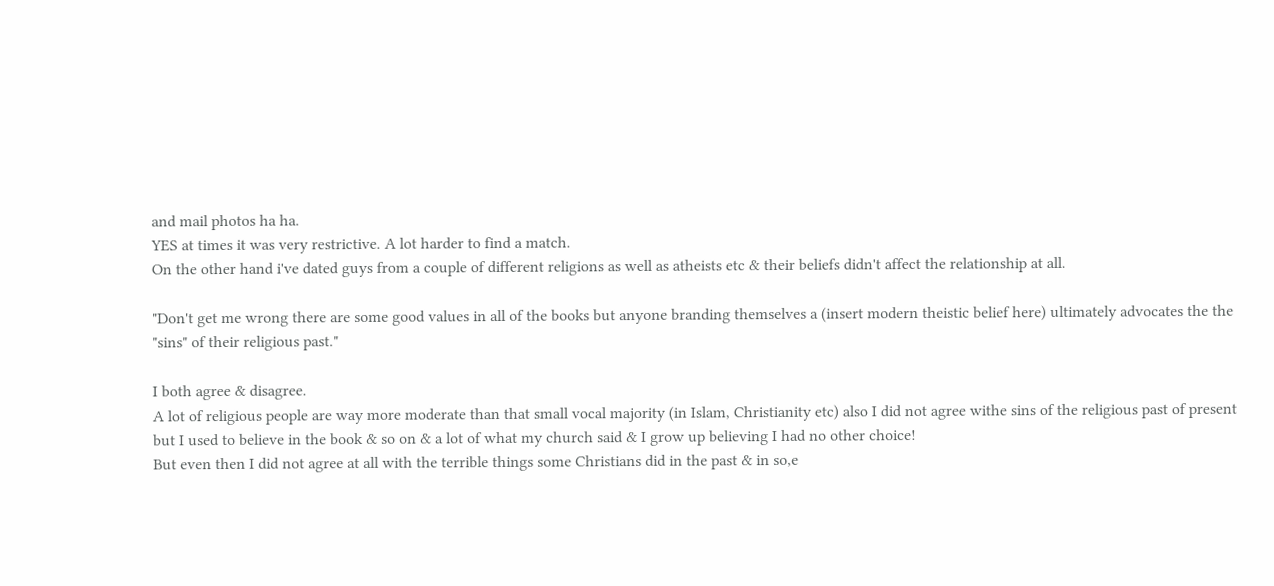and mail photos ha ha.
YES at times it was very restrictive. A lot harder to find a match.
On the other hand i've dated guys from a couple of different religions as well as atheists etc & their beliefs didn't affect the relationship at all.

"Don't get me wrong there are some good values in all of the books but anyone branding themselves a (insert modern theistic belief here) ultimately advocates the the "sins" of their religious past."

I both agree & disagree.
A lot of religious people are way more moderate than that small vocal majority (in Islam, Christianity etc) also I did not agree withe sins of the religious past of present but I used to believe in the book & so on & a lot of what my church said & I grow up believing I had no other choice!
But even then I did not agree at all with the terrible things some Christians did in the past & in so,e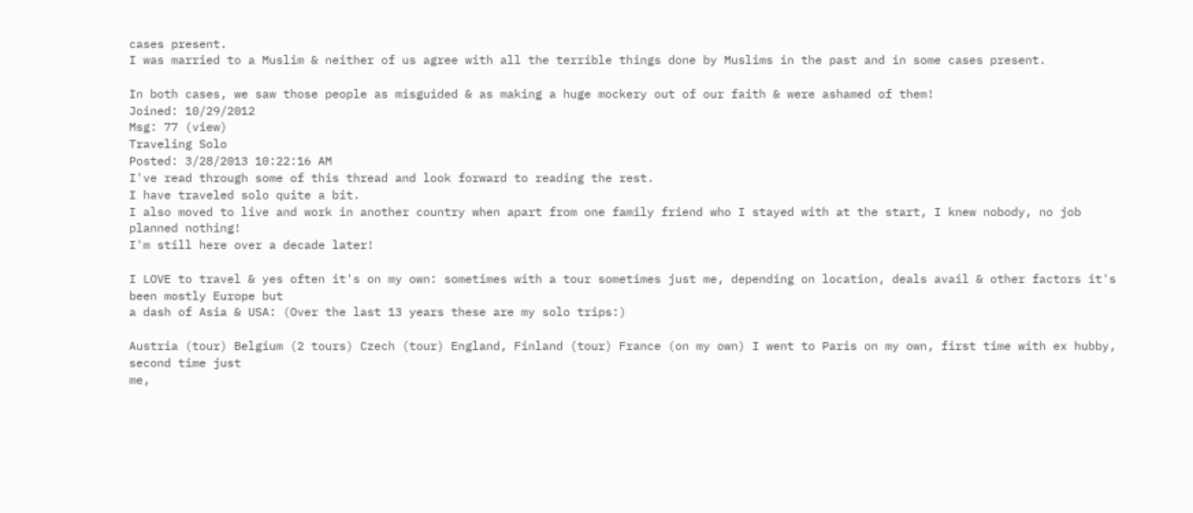cases present.
I was married to a Muslim & neither of us agree with all the terrible things done by Muslims in the past and in some cases present.

In both cases, we saw those people as misguided & as making a huge mockery out of our faith & were ashamed of them!
Joined: 10/29/2012
Msg: 77 (view)
Traveling Solo
Posted: 3/28/2013 10:22:16 AM
I've read through some of this thread and look forward to reading the rest.
I have traveled solo quite a bit.
I also moved to live and work in another country when apart from one family friend who I stayed with at the start, I knew nobody, no job planned nothing!
I'm still here over a decade later!

I LOVE to travel & yes often it's on my own: sometimes with a tour sometimes just me, depending on location, deals avail & other factors it's been mostly Europe but
a dash of Asia & USA: (Over the last 13 years these are my solo trips:)

Austria (tour) Belgium (2 tours) Czech (tour) England, Finland (tour) France (on my own) I went to Paris on my own, first time with ex hubby, second time just
me,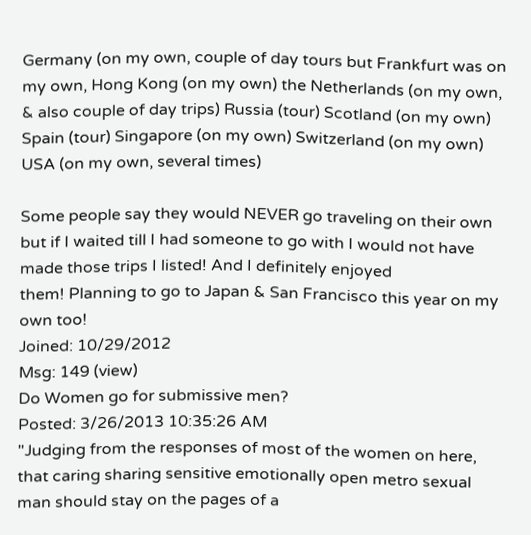Germany (on my own, couple of day tours but Frankfurt was on my own, Hong Kong (on my own) the Netherlands (on my own, & also couple of day trips) Russia (tour) Scotland (on my own) Spain (tour) Singapore (on my own) Switzerland (on my own) USA (on my own, several times)

Some people say they would NEVER go traveling on their own but if I waited till I had someone to go with I would not have made those trips I listed! And I definitely enjoyed
them! Planning to go to Japan & San Francisco this year on my own too!
Joined: 10/29/2012
Msg: 149 (view)
Do Women go for submissive men?
Posted: 3/26/2013 10:35:26 AM
"Judging from the responses of most of the women on here, that caring sharing sensitive emotionally open metro sexual man should stay on the pages of a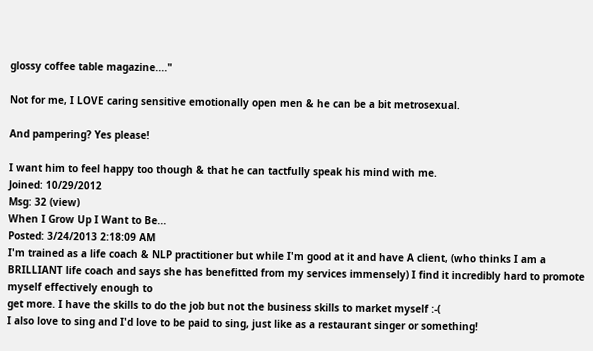glossy coffee table magazine...."

Not for me, I LOVE caring sensitive emotionally open men & he can be a bit metrosexual.

And pampering? Yes please!

I want him to feel happy too though & that he can tactfully speak his mind with me.
Joined: 10/29/2012
Msg: 32 (view)
When I Grow Up I Want to Be...
Posted: 3/24/2013 2:18:09 AM
I'm trained as a life coach & NLP practitioner but while I'm good at it and have A client, (who thinks I am a BRILLIANT life coach and says she has benefitted from my services immensely) I find it incredibly hard to promote myself effectively enough to
get more. I have the skills to do the job but not the business skills to market myself :-(
I also love to sing and I'd love to be paid to sing, just like as a restaurant singer or something!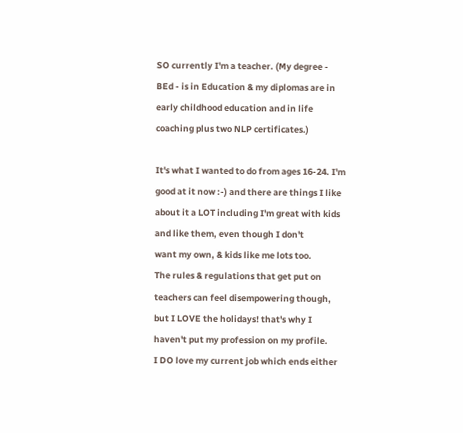SO currently I'm a teacher. (My degree - BEd - is in Education & my diplomas are in early childhood education and in life coaching plus two NLP certificates.)

It's what I wanted to do from ages 16-24. I'm good at it now :-) and there are things I like about it a LOT including I'm great with kids and like them, even though I don't
want my own, & kids like me lots too.
The rules & regulations that get put on teachers can feel disempowering though, but I LOVE the holidays! that's why I haven't put my profession on my profile.
I DO love my current job which ends either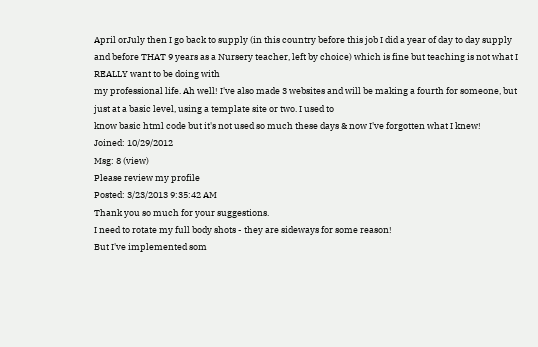April orJuly then I go back to supply (in this country before this job I did a year of day to day supply and before THAT 9 years as a Nursery teacher, left by choice) which is fine but teaching is not what I REALLY want to be doing with
my professional life. Ah well! I've also made 3 websites and will be making a fourth for someone, but just at a basic level, using a template site or two. I used to
know basic html code but it's not used so much these days & now I've forgotten what I knew!
Joined: 10/29/2012
Msg: 8 (view)
Please review my profile
Posted: 3/23/2013 9:35:42 AM
Thank you so much for your suggestions.
I need to rotate my full body shots - they are sideways for some reason!
But I've implemented som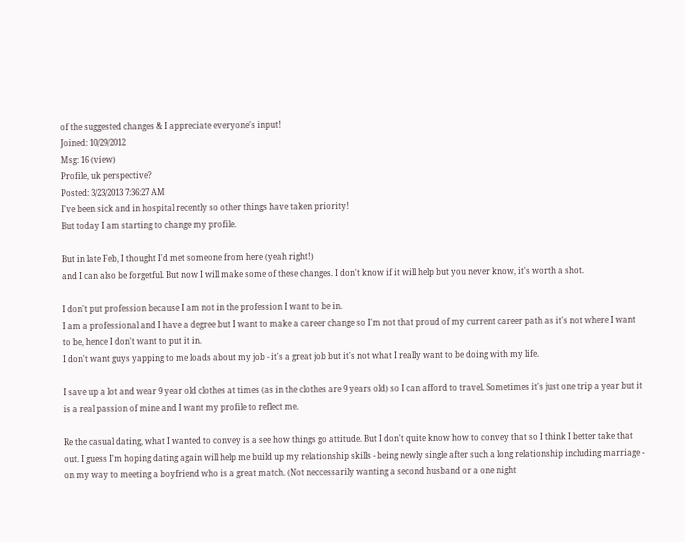of the suggested changes & I appreciate everyone's input!
Joined: 10/29/2012
Msg: 16 (view)
Profile, uk perspective?
Posted: 3/23/2013 7:36:27 AM
I've been sick and in hospital recently so other things have taken priority!
But today I am starting to change my profile.

But in late Feb, I thought I'd met someone from here (yeah right!)
and I can also be forgetful. But now I will make some of these changes. I don't know if it will help but you never know, it's worth a shot.

I don't put profession because I am not in the profession I want to be in.
I am a professional and I have a degree but I want to make a career change so I'm not that proud of my current career path as it's not where I want to be, hence I don't want to put it in.
I don't want guys yapping to me loads about my job - it's a great job but it's not what I really want to be doing with my life.

I save up a lot and wear 9 year old clothes at times (as in the clothes are 9 years old) so I can afford to travel. Sometimes it's just one trip a year but it is a real passion of mine and I want my profile to reflect me.

Re the casual dating, what I wanted to convey is a see how things go attitude. But I don't quite know how to convey that so I think I better take that out. I guess I'm hoping dating again will help me build up my relationship skills - being newly single after such a long relationship including marriage - on my way to meeting a boyfriend who is a great match. (Not neccessarily wanting a second husband or a one night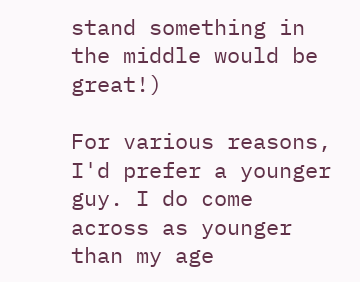stand something in the middle would be great!)

For various reasons, I'd prefer a younger guy. I do come across as younger than my age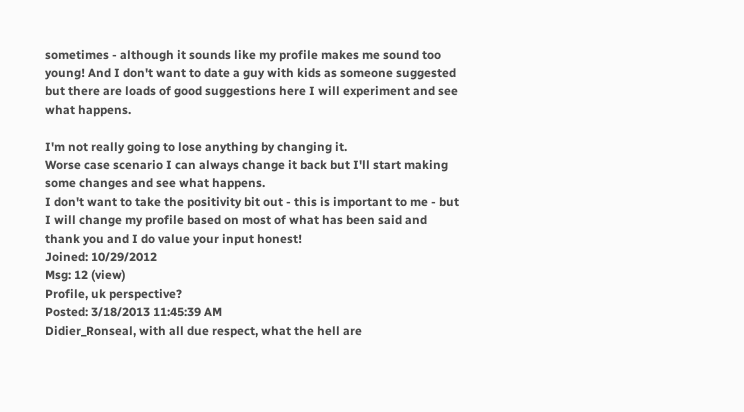sometimes - although it sounds like my profile makes me sound too young! And I don't want to date a guy with kids as someone suggested but there are loads of good suggestions here I will experiment and see what happens.

I'm not really going to lose anything by changing it.
Worse case scenario I can always change it back but I'll start making some changes and see what happens.
I don't want to take the positivity bit out - this is important to me - but I will change my profile based on most of what has been said and thank you and I do value your input honest!
Joined: 10/29/2012
Msg: 12 (view)
Profile, uk perspective?
Posted: 3/18/2013 11:45:39 AM
Didier_Ronseal, with all due respect, what the hell are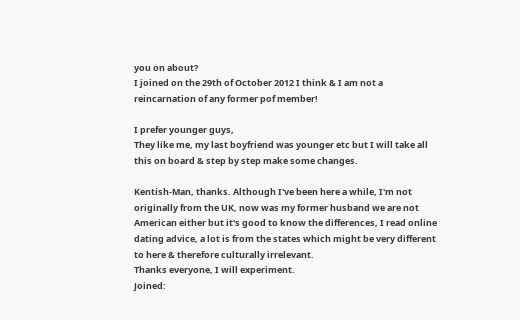you on about?
I joined on the 29th of October 2012 I think & I am not a reincarnation of any former pof member!

I prefer younger guys,
They like me, my last boyfriend was younger etc but I will take all this on board & step by step make some changes.

Kentish-Man, thanks. Although I've been here a while, I'm not originally from the UK, now was my former husband we are not American either but it's good to know the differences, I read online dating advice, a lot is from the states which might be very different to here & therefore culturally irrelevant.
Thanks everyone, I will experiment.
Joined: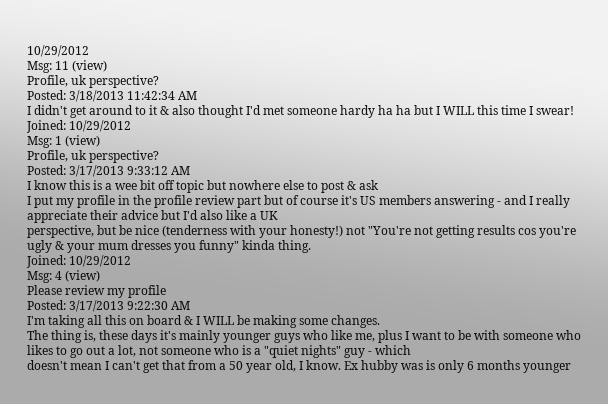10/29/2012
Msg: 11 (view)
Profile, uk perspective?
Posted: 3/18/2013 11:42:34 AM
I didn't get around to it & also thought I'd met someone hardy ha ha but I WILL this time I swear!
Joined: 10/29/2012
Msg: 1 (view)
Profile, uk perspective?
Posted: 3/17/2013 9:33:12 AM
I know this is a wee bit off topic but nowhere else to post & ask
I put my profile in the profile review part but of course it's US members answering - and I really appreciate their advice but I'd also like a UK
perspective, but be nice (tenderness with your honesty!) not "You're not getting results cos you're ugly & your mum dresses you funny" kinda thing.
Joined: 10/29/2012
Msg: 4 (view)
Please review my profile
Posted: 3/17/2013 9:22:30 AM
I'm taking all this on board & I WILL be making some changes.
The thing is, these days it's mainly younger guys who like me, plus I want to be with someone who likes to go out a lot, not someone who is a "quiet nights" guy - which
doesn't mean I can't get that from a 50 year old, I know. Ex hubby was is only 6 months younger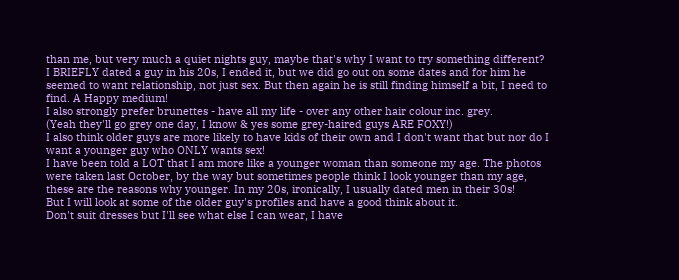than me, but very much a quiet nights guy, maybe that's why I want to try something different? I BRIEFLY dated a guy in his 20s, I ended it, but we did go out on some dates and for him he seemed to want relationship, not just sex. But then again he is still finding himself a bit, I need to find. A Happy medium!
I also strongly prefer brunettes - have all my life - over any other hair colour inc. grey.
(Yeah they'll go grey one day, I know & yes some grey-haired guys ARE FOXY!)
I also think older guys are more likely to have kids of their own and I don't want that but nor do I want a younger guy who ONLY wants sex!
I have been told a LOT that I am more like a younger woman than someone my age. The photos were taken last October, by the way but sometimes people think I look younger than my age, these are the reasons why younger. In my 20s, ironically, I usually dated men in their 30s!
But I will look at some of the older guy's profiles and have a good think about it.
Don't suit dresses but I'll see what else I can wear, I have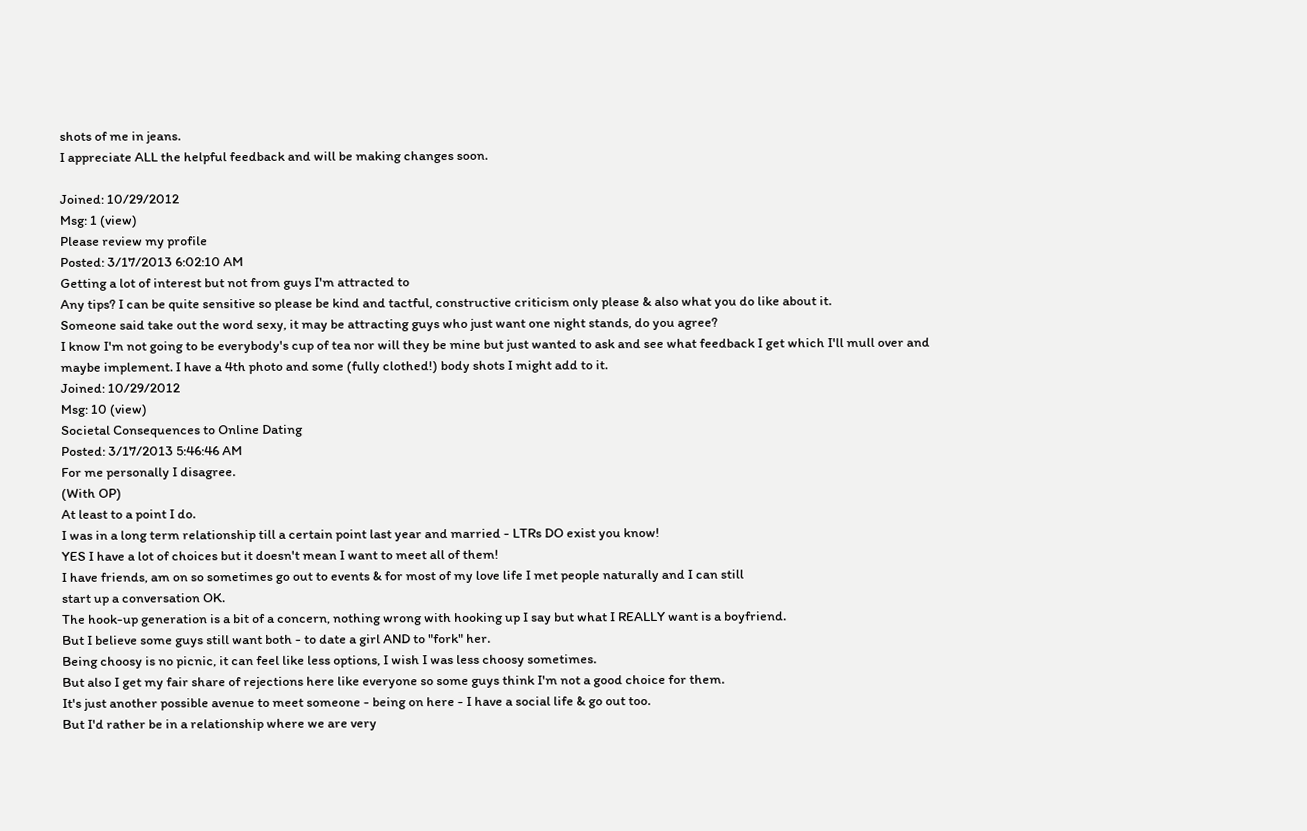shots of me in jeans.
I appreciate ALL the helpful feedback and will be making changes soon.

Joined: 10/29/2012
Msg: 1 (view)
Please review my profile
Posted: 3/17/2013 6:02:10 AM
Getting a lot of interest but not from guys I'm attracted to
Any tips? I can be quite sensitive so please be kind and tactful, constructive criticism only please & also what you do like about it.
Someone said take out the word sexy, it may be attracting guys who just want one night stands, do you agree?
I know I'm not going to be everybody's cup of tea nor will they be mine but just wanted to ask and see what feedback I get which I'll mull over and maybe implement. I have a 4th photo and some (fully clothed!) body shots I might add to it.
Joined: 10/29/2012
Msg: 10 (view)
Societal Consequences to Online Dating
Posted: 3/17/2013 5:46:46 AM
For me personally I disagree.
(With OP)
At least to a point I do.
I was in a long term relationship till a certain point last year and married - LTRs DO exist you know!
YES I have a lot of choices but it doesn't mean I want to meet all of them!
I have friends, am on so sometimes go out to events & for most of my love life I met people naturally and I can still
start up a conversation OK.
The hook-up generation is a bit of a concern, nothing wrong with hooking up I say but what I REALLY want is a boyfriend.
But I believe some guys still want both - to date a girl AND to "fork" her.
Being choosy is no picnic, it can feel like less options, I wish I was less choosy sometimes.
But also I get my fair share of rejections here like everyone so some guys think I'm not a good choice for them.
It's just another possible avenue to meet someone - being on here - I have a social life & go out too.
But I'd rather be in a relationship where we are very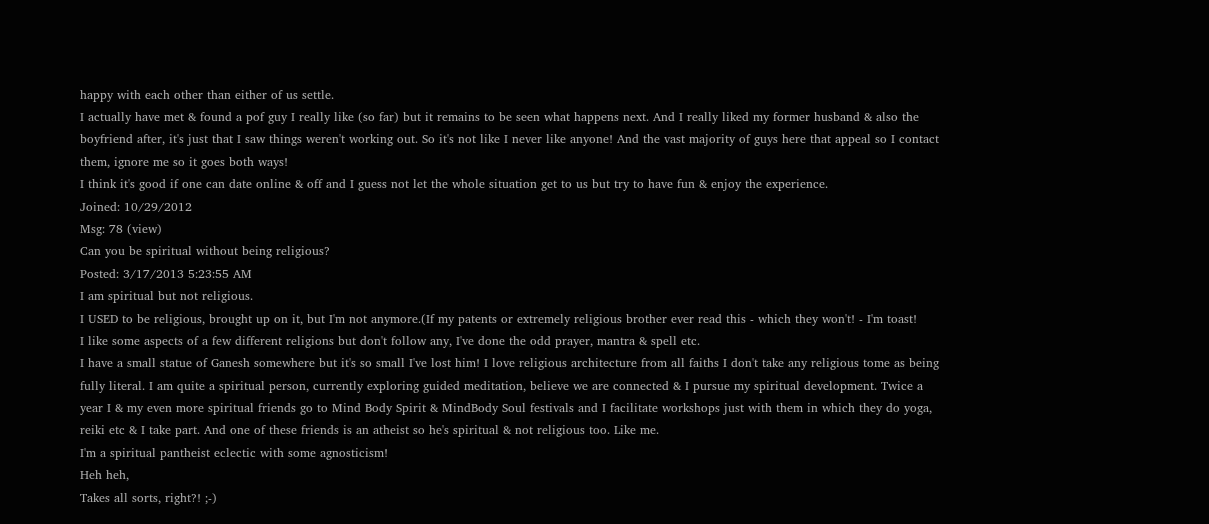happy with each other than either of us settle.
I actually have met & found a pof guy I really like (so far) but it remains to be seen what happens next. And I really liked my former husband & also the boyfriend after, it's just that I saw things weren't working out. So it's not like I never like anyone! And the vast majority of guys here that appeal so I contact them, ignore me so it goes both ways!
I think it's good if one can date online & off and I guess not let the whole situation get to us but try to have fun & enjoy the experience.
Joined: 10/29/2012
Msg: 78 (view)
Can you be spiritual without being religious?
Posted: 3/17/2013 5:23:55 AM
I am spiritual but not religious.
I USED to be religious, brought up on it, but I'm not anymore.(If my patents or extremely religious brother ever read this - which they won't! - I'm toast!
I like some aspects of a few different religions but don't follow any, I've done the odd prayer, mantra & spell etc.
I have a small statue of Ganesh somewhere but it's so small I've lost him! I love religious architecture from all faiths I don't take any religious tome as being fully literal. I am quite a spiritual person, currently exploring guided meditation, believe we are connected & I pursue my spiritual development. Twice a year I & my even more spiritual friends go to Mind Body Spirit & MindBody Soul festivals and I facilitate workshops just with them in which they do yoga, reiki etc & I take part. And one of these friends is an atheist so he's spiritual & not religious too. Like me.
I'm a spiritual pantheist eclectic with some agnosticism!
Heh heh,
Takes all sorts, right?! ;-)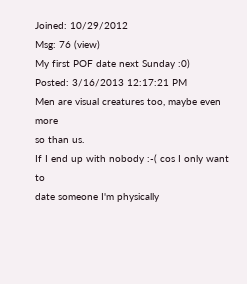Joined: 10/29/2012
Msg: 76 (view)
My first POF date next Sunday :0)
Posted: 3/16/2013 12:17:21 PM
Men are visual creatures too, maybe even more
so than us.
If I end up with nobody :-( cos I only want to
date someone I'm physically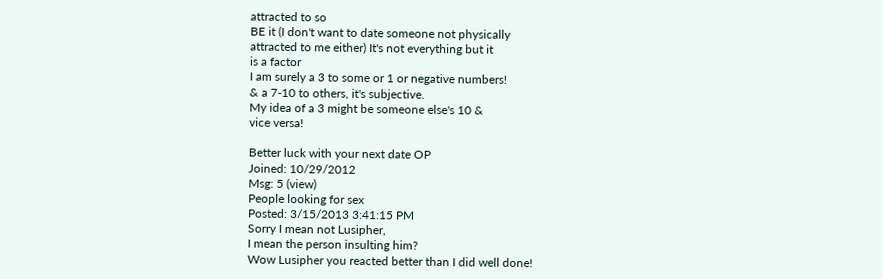attracted to so
BE it (I don't want to date someone not physically
attracted to me either) It's not everything but it
is a factor
I am surely a 3 to some or 1 or negative numbers!
& a 7-10 to others, it's subjective.
My idea of a 3 might be someone else's 10 &
vice versa!

Better luck with your next date OP
Joined: 10/29/2012
Msg: 5 (view)
People looking for sex
Posted: 3/15/2013 3:41:15 PM
Sorry I mean not Lusipher,
I mean the person insulting him?
Wow Lusipher you reacted better than I did well done!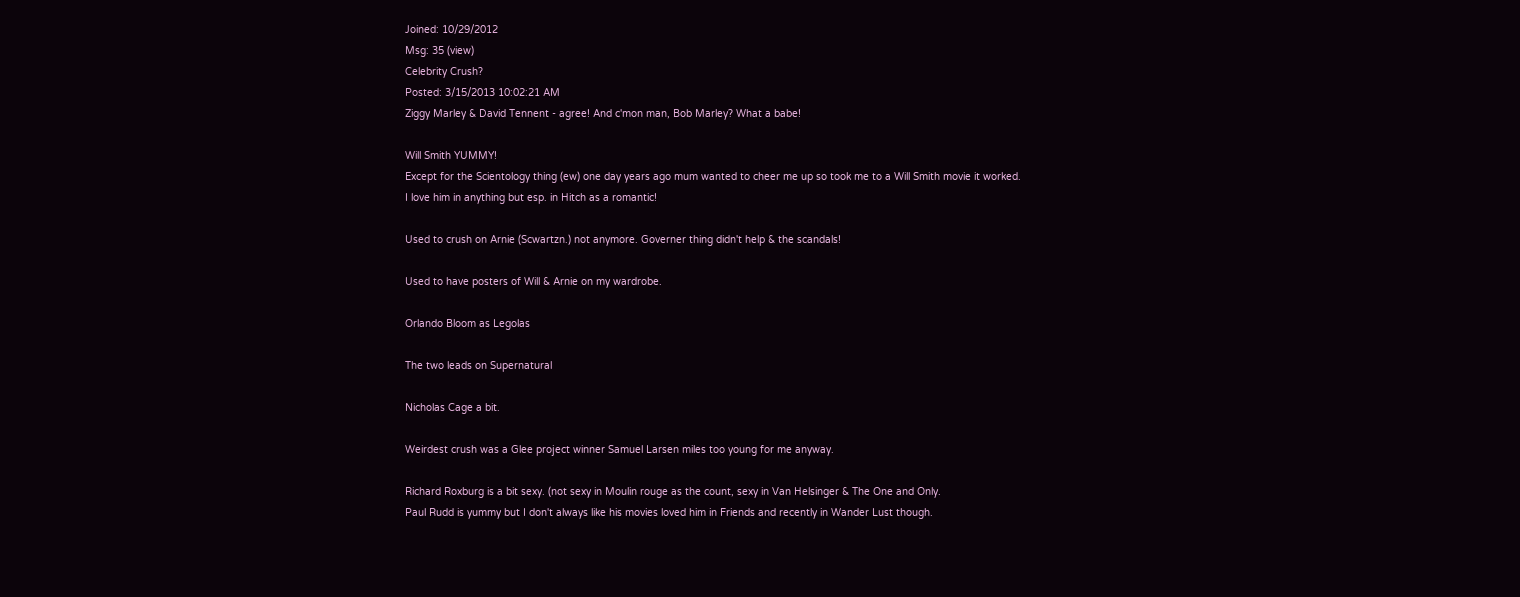Joined: 10/29/2012
Msg: 35 (view)
Celebrity Crush?
Posted: 3/15/2013 10:02:21 AM
Ziggy Marley & David Tennent - agree! And c'mon man, Bob Marley? What a babe!

Will Smith YUMMY!
Except for the Scientology thing (ew) one day years ago mum wanted to cheer me up so took me to a Will Smith movie it worked.
I love him in anything but esp. in Hitch as a romantic!

Used to crush on Arnie (Scwartzn.) not anymore. Governer thing didn't help & the scandals!

Used to have posters of Will & Arnie on my wardrobe.

Orlando Bloom as Legolas

The two leads on Supernatural

Nicholas Cage a bit.

Weirdest crush was a Glee project winner Samuel Larsen miles too young for me anyway.

Richard Roxburg is a bit sexy. (not sexy in Moulin rouge as the count, sexy in Van Helsinger & The One and Only.
Paul Rudd is yummy but I don't always like his movies loved him in Friends and recently in Wander Lust though.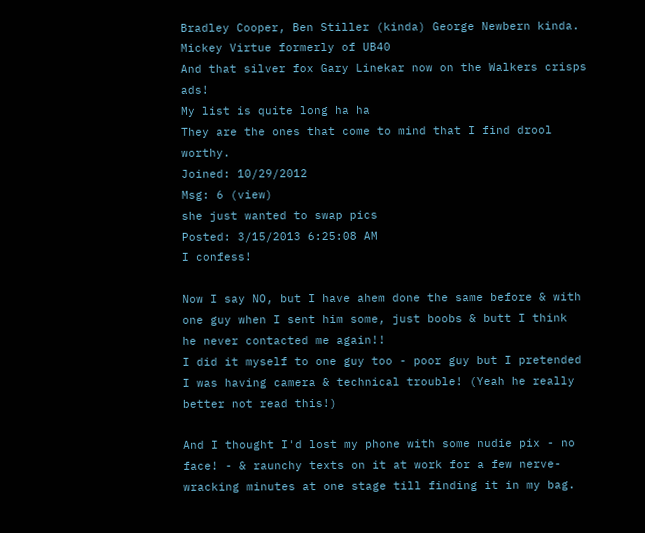Bradley Cooper, Ben Stiller (kinda) George Newbern kinda.
Mickey Virtue formerly of UB40
And that silver fox Gary Linekar now on the Walkers crisps ads!
My list is quite long ha ha
They are the ones that come to mind that I find drool worthy.
Joined: 10/29/2012
Msg: 6 (view)
she just wanted to swap pics
Posted: 3/15/2013 6:25:08 AM
I confess!

Now I say NO, but I have ahem done the same before & with one guy when I sent him some, just boobs & butt I think
he never contacted me again!!
I did it myself to one guy too - poor guy but I pretended I was having camera & technical trouble! (Yeah he really better not read this!)

And I thought I'd lost my phone with some nudie pix - no face! - & raunchy texts on it at work for a few nerve-wracking minutes at one stage till finding it in my bag.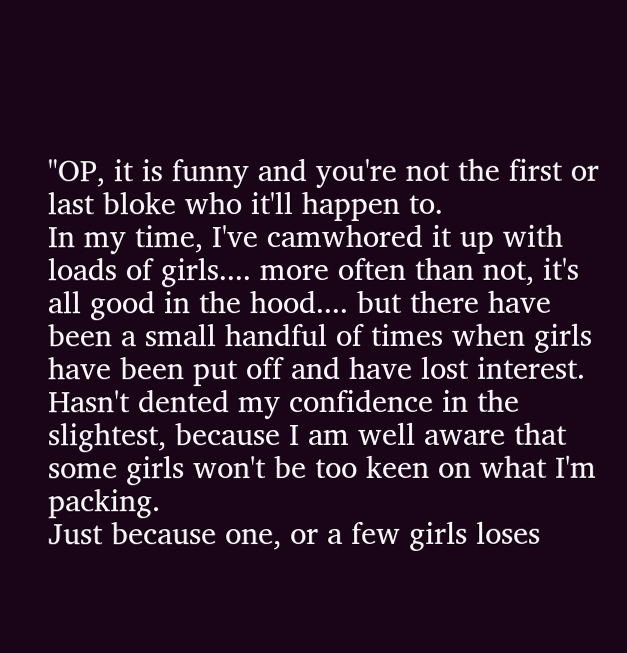"OP, it is funny and you're not the first or last bloke who it'll happen to.
In my time, I've camwhored it up with loads of girls.... more often than not, it's all good in the hood.... but there have been a small handful of times when girls have been put off and have lost interest.
Hasn't dented my confidence in the slightest, because I am well aware that some girls won't be too keen on what I'm packing.
Just because one, or a few girls loses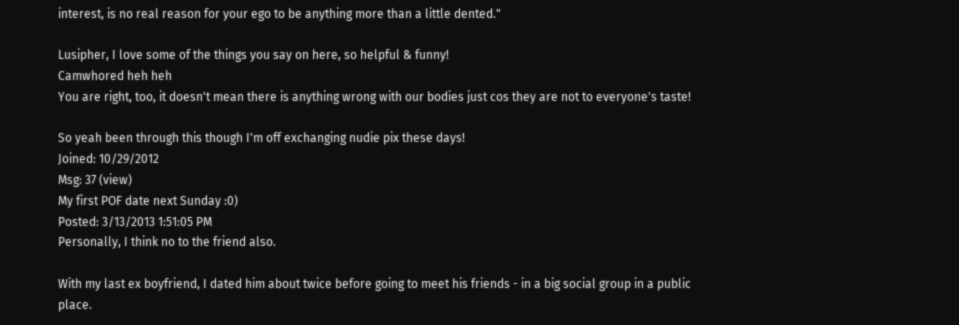interest, is no real reason for your ego to be anything more than a little dented."

Lusipher, I love some of the things you say on here, so helpful & funny!
Camwhored heh heh
You are right, too, it doesn't mean there is anything wrong with our bodies just cos they are not to everyone's taste!

So yeah been through this though I'm off exchanging nudie pix these days!
Joined: 10/29/2012
Msg: 37 (view)
My first POF date next Sunday :0)
Posted: 3/13/2013 1:51:05 PM
Personally, I think no to the friend also.

With my last ex boyfriend, I dated him about twice before going to meet his friends - in a big social group in a public place.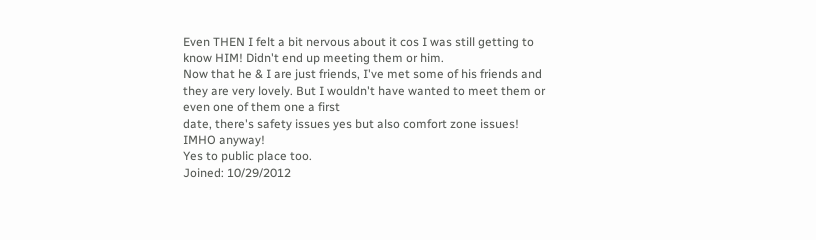Even THEN I felt a bit nervous about it cos I was still getting to know HIM! Didn't end up meeting them or him.
Now that he & I are just friends, I've met some of his friends and they are very lovely. But I wouldn't have wanted to meet them or even one of them one a first
date, there's safety issues yes but also comfort zone issues! IMHO anyway!
Yes to public place too.
Joined: 10/29/2012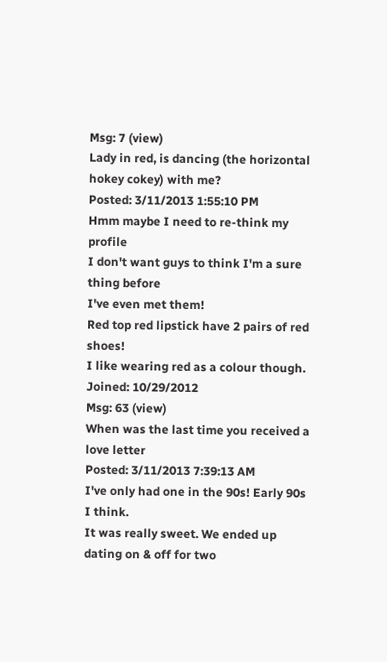Msg: 7 (view)
Lady in red, is dancing (the horizontal hokey cokey) with me?
Posted: 3/11/2013 1:55:10 PM
Hmm maybe I need to re-think my profile
I don't want guys to think I'm a sure thing before
I've even met them!
Red top red lipstick have 2 pairs of red shoes!
I like wearing red as a colour though.
Joined: 10/29/2012
Msg: 63 (view)
When was the last time you received a love letter
Posted: 3/11/2013 7:39:13 AM
I've only had one in the 90s! Early 90s I think.
It was really sweet. We ended up dating on & off for two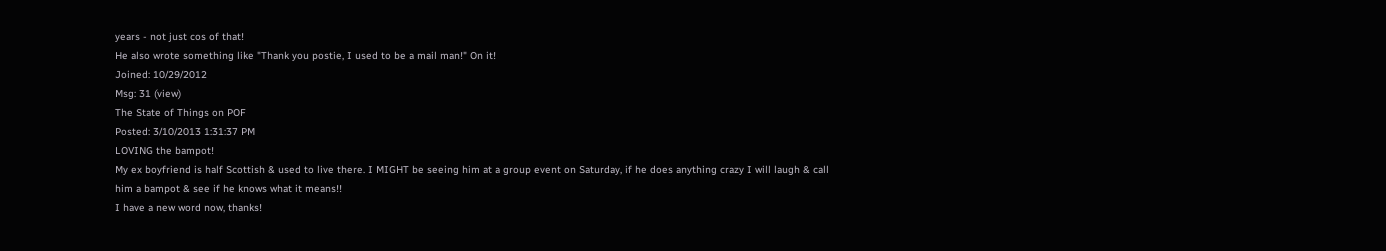years - not just cos of that!
He also wrote something like "Thank you postie, I used to be a mail man!" On it!
Joined: 10/29/2012
Msg: 31 (view)
The State of Things on POF
Posted: 3/10/2013 1:31:37 PM
LOVING the bampot!
My ex boyfriend is half Scottish & used to live there. I MIGHT be seeing him at a group event on Saturday, if he does anything crazy I will laugh & call him a bampot & see if he knows what it means!!
I have a new word now, thanks!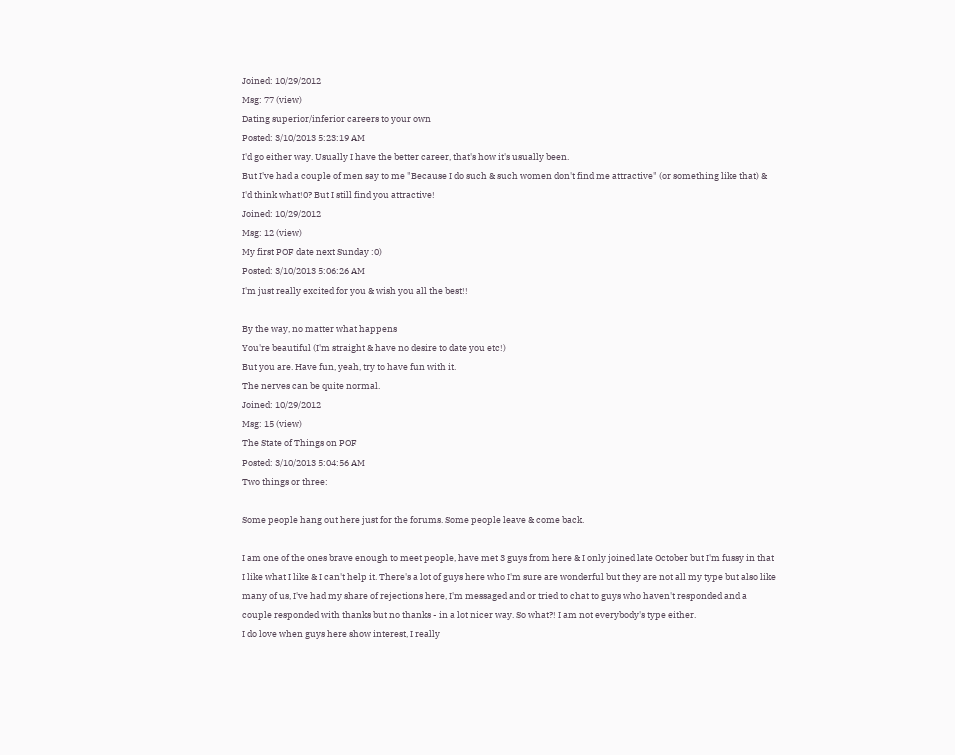Joined: 10/29/2012
Msg: 77 (view)
Dating superior/inferior careers to your own
Posted: 3/10/2013 5:23:19 AM
I'd go either way. Usually I have the better career, that's how it's usually been.
But I've had a couple of men say to me "Because I do such & such women don't find me attractive" (or something like that) & I'd think what!0? But I still find you attractive!
Joined: 10/29/2012
Msg: 12 (view)
My first POF date next Sunday :0)
Posted: 3/10/2013 5:06:26 AM
I'm just really excited for you & wish you all the best!!

By the way, no matter what happens
You're beautiful (I'm straight & have no desire to date you etc!)
But you are. Have fun, yeah, try to have fun with it.
The nerves can be quite normal.
Joined: 10/29/2012
Msg: 15 (view)
The State of Things on POF
Posted: 3/10/2013 5:04:56 AM
Two things or three:

Some people hang out here just for the forums. Some people leave & come back.

I am one of the ones brave enough to meet people, have met 3 guys from here & I only joined late October but I'm fussy in that I like what I like & I can't help it. There's a lot of guys here who I'm sure are wonderful but they are not all my type but also like many of us, I've had my share of rejections here, I'm messaged and or tried to chat to guys who haven't responded and a couple responded with thanks but no thanks - in a lot nicer way. So what?! I am not everybody's type either.
I do love when guys here show interest, I really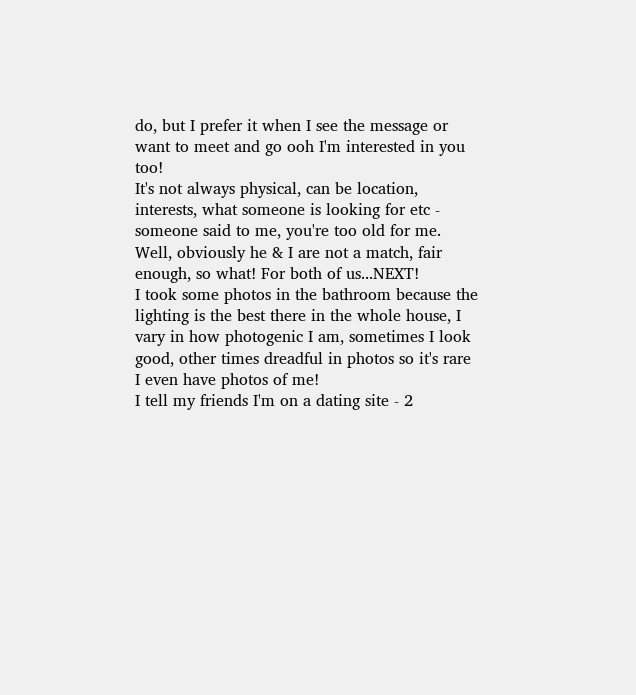do, but I prefer it when I see the message or want to meet and go ooh I'm interested in you too!
It's not always physical, can be location, interests, what someone is looking for etc - someone said to me, you're too old for me.
Well, obviously he & I are not a match, fair enough, so what! For both of us...NEXT!
I took some photos in the bathroom because the lighting is the best there in the whole house, I vary in how photogenic I am, sometimes I look good, other times dreadful in photos so it's rare I even have photos of me!
I tell my friends I'm on a dating site - 2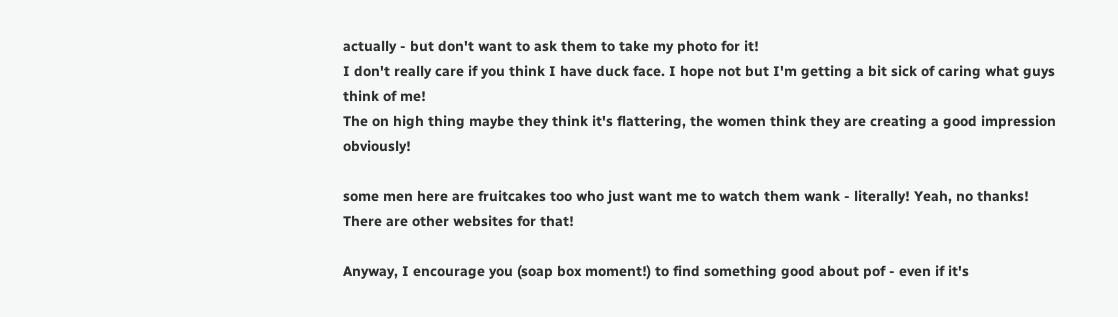actually - but don't want to ask them to take my photo for it!
I don't really care if you think I have duck face. I hope not but I'm getting a bit sick of caring what guys think of me!
The on high thing maybe they think it's flattering, the women think they are creating a good impression obviously!

some men here are fruitcakes too who just want me to watch them wank - literally! Yeah, no thanks!
There are other websites for that!

Anyway, I encourage you (soap box moment!) to find something good about pof - even if it's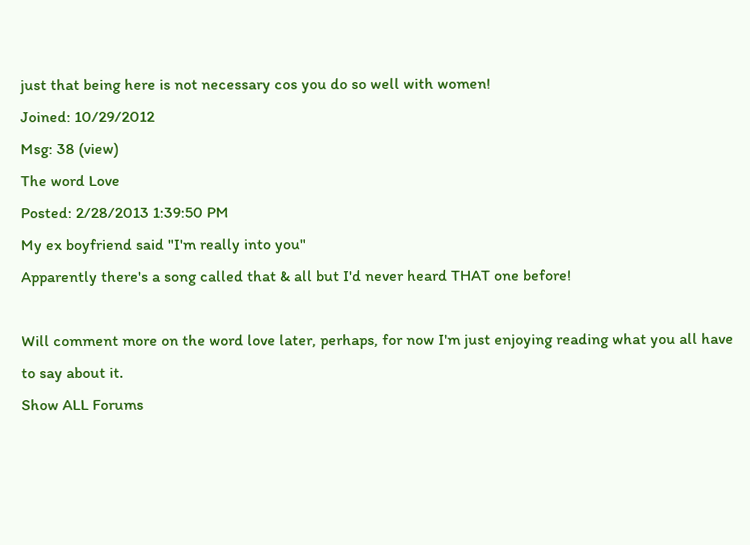just that being here is not necessary cos you do so well with women!
Joined: 10/29/2012
Msg: 38 (view)
The word Love
Posted: 2/28/2013 1:39:50 PM
My ex boyfriend said "I'm really into you"
Apparently there's a song called that & all but I'd never heard THAT one before!

Will comment more on the word love later, perhaps, for now I'm just enjoying reading what you all have to say about it.
Show ALL Forums